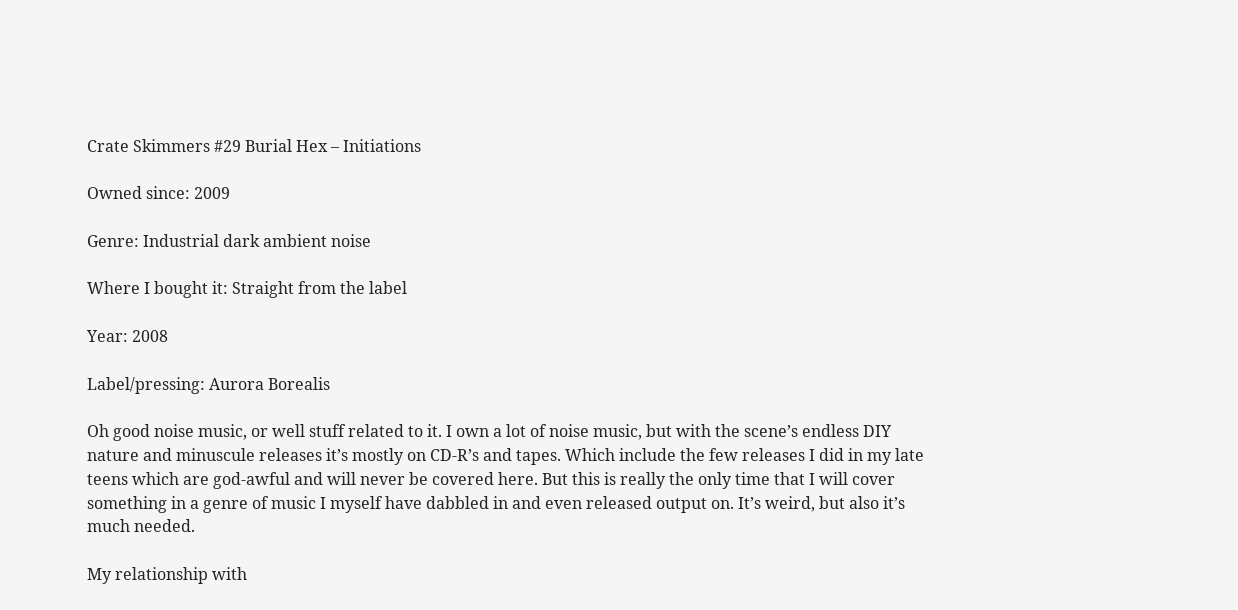Crate Skimmers #29 Burial Hex – Initiations

Owned since: 2009

Genre: Industrial dark ambient noise

Where I bought it: Straight from the label

Year: 2008

Label/pressing: Aurora Borealis

Oh good noise music, or well stuff related to it. I own a lot of noise music, but with the scene’s endless DIY nature and minuscule releases it’s mostly on CD-R’s and tapes. Which include the few releases I did in my late teens which are god-awful and will never be covered here. But this is really the only time that I will cover something in a genre of music I myself have dabbled in and even released output on. It’s weird, but also it’s much needed.

My relationship with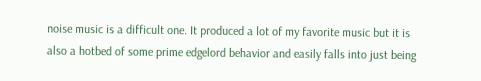noise music is a difficult one. It produced a lot of my favorite music but it is also a hotbed of some prime edgelord behavior and easily falls into just being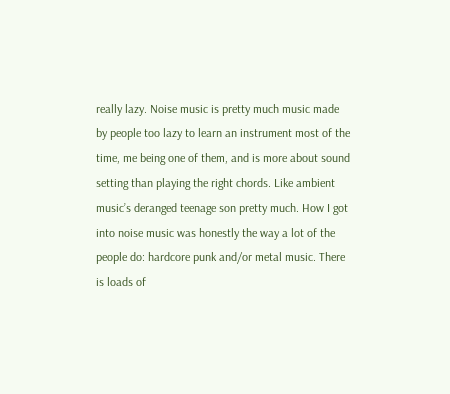really lazy. Noise music is pretty much music made by people too lazy to learn an instrument most of the time, me being one of them, and is more about sound setting than playing the right chords. Like ambient music’s deranged teenage son pretty much. How I got into noise music was honestly the way a lot of the people do: hardcore punk and/or metal music. There is loads of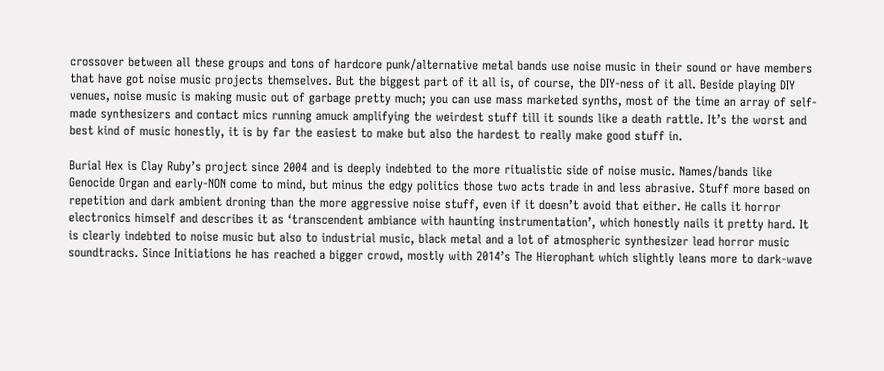crossover between all these groups and tons of hardcore punk/alternative metal bands use noise music in their sound or have members that have got noise music projects themselves. But the biggest part of it all is, of course, the DIY-ness of it all. Beside playing DIY venues, noise music is making music out of garbage pretty much; you can use mass marketed synths, most of the time an array of self-made synthesizers and contact mics running amuck amplifying the weirdest stuff till it sounds like a death rattle. It’s the worst and best kind of music honestly, it is by far the easiest to make but also the hardest to really make good stuff in.

Burial Hex is Clay Ruby’s project since 2004 and is deeply indebted to the more ritualistic side of noise music. Names/bands like Genocide Organ and early-NON come to mind, but minus the edgy politics those two acts trade in and less abrasive. Stuff more based on repetition and dark ambient droning than the more aggressive noise stuff, even if it doesn’t avoid that either. He calls it horror electronics himself and describes it as ‘transcendent ambiance with haunting instrumentation’, which honestly nails it pretty hard. It is clearly indebted to noise music but also to industrial music, black metal and a lot of atmospheric synthesizer lead horror music soundtracks. Since Initiations he has reached a bigger crowd, mostly with 2014’s The Hierophant which slightly leans more to dark-wave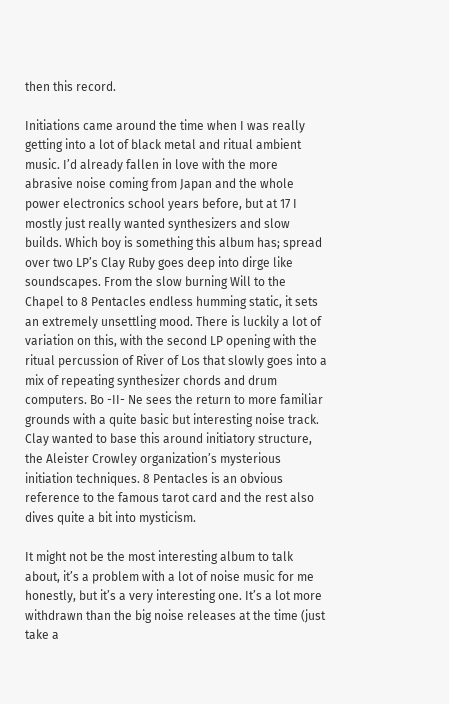then this record.

Initiations came around the time when I was really getting into a lot of black metal and ritual ambient music. I’d already fallen in love with the more abrasive noise coming from Japan and the whole power electronics school years before, but at 17 I mostly just really wanted synthesizers and slow builds. Which boy is something this album has; spread over two LP’s Clay Ruby goes deep into dirge like soundscapes. From the slow burning Will to the Chapel to 8 Pentacles endless humming static, it sets an extremely unsettling mood. There is luckily a lot of variation on this, with the second LP opening with the ritual percussion of River of Los that slowly goes into a mix of repeating synthesizer chords and drum computers. Bo -II- Ne sees the return to more familiar grounds with a quite basic but interesting noise track. Clay wanted to base this around initiatory structure, the Aleister Crowley organization’s mysterious initiation techniques. 8 Pentacles is an obvious reference to the famous tarot card and the rest also dives quite a bit into mysticism.

It might not be the most interesting album to talk about, it’s a problem with a lot of noise music for me honestly, but it’s a very interesting one. It’s a lot more withdrawn than the big noise releases at the time (just take a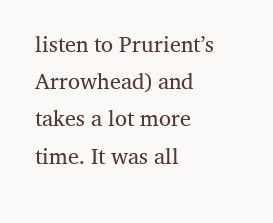listen to Prurient’s Arrowhead) and takes a lot more time. It was all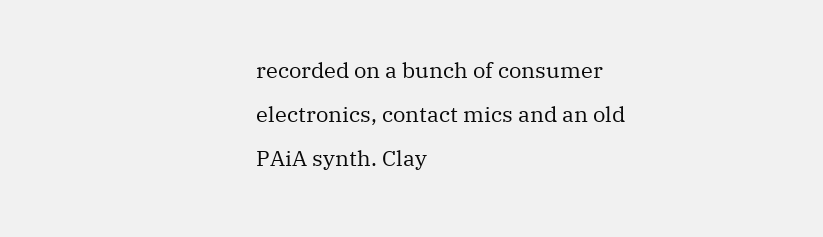recorded on a bunch of consumer electronics, contact mics and an old PAiA synth. Clay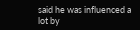said he was influenced a lot by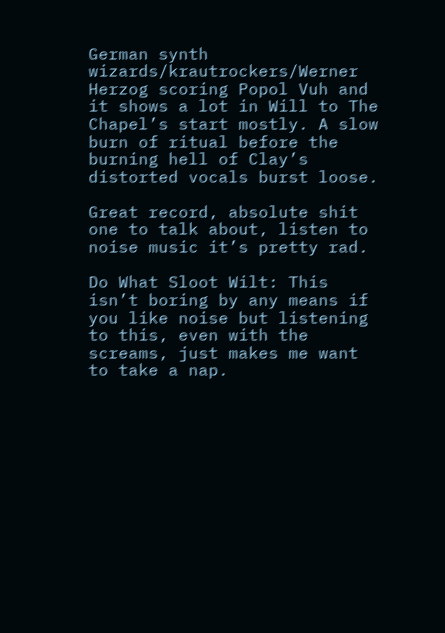German synth wizards/krautrockers/Werner Herzog scoring Popol Vuh and it shows a lot in Will to The Chapel’s start mostly. A slow burn of ritual before the burning hell of Clay’s distorted vocals burst loose.

Great record, absolute shit one to talk about, listen to noise music it’s pretty rad.

Do What Sloot Wilt: This isn’t boring by any means if you like noise but listening to this, even with the screams, just makes me want to take a nap.